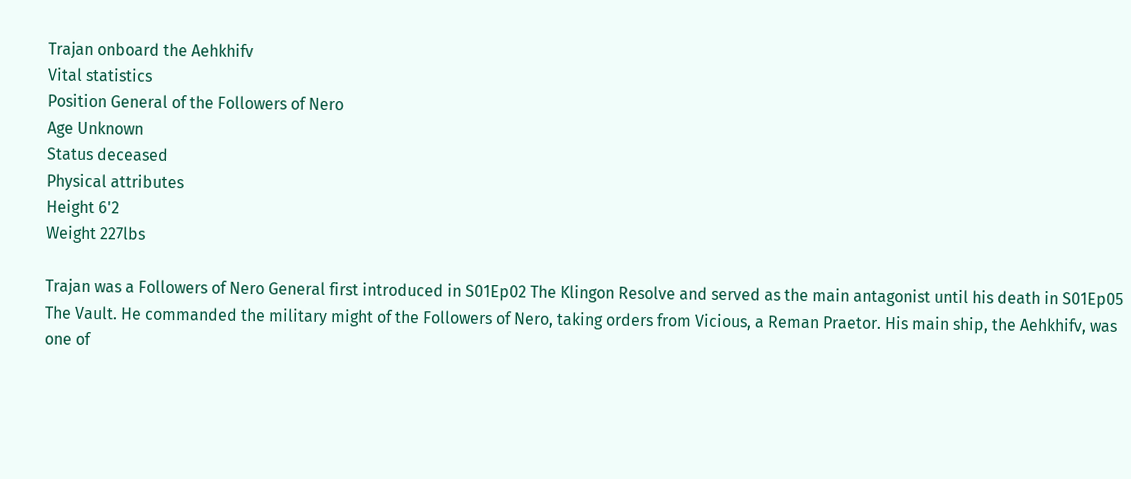Trajan onboard the Aehkhifv
Vital statistics
Position General of the Followers of Nero
Age Unknown
Status deceased
Physical attributes
Height 6'2
Weight 227lbs

Trajan was a Followers of Nero General first introduced in S01Ep02 The Klingon Resolve and served as the main antagonist until his death in S01Ep05 The Vault. He commanded the military might of the Followers of Nero, taking orders from Vicious, a Reman Praetor. His main ship, the Aehkhifv, was one of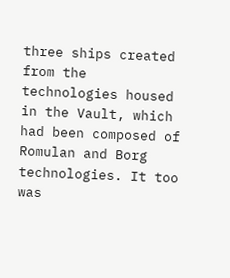three ships created from the technologies housed in the Vault, which had been composed of Romulan and Borg technologies. It too was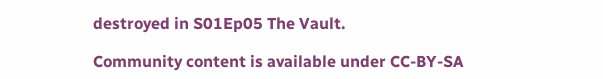destroyed in S01Ep05 The Vault.

Community content is available under CC-BY-SA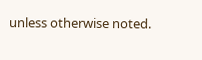unless otherwise noted.